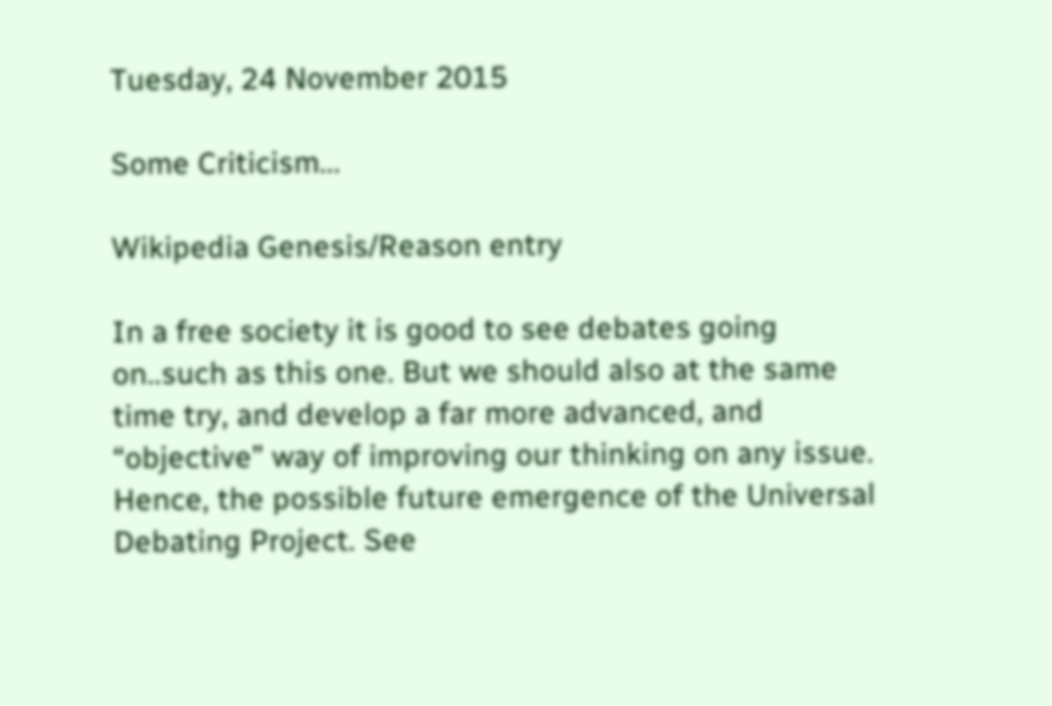Tuesday, 24 November 2015

Some Criticism...

Wikipedia Genesis/Reason entry

In a free society it is good to see debates going on..such as this one. But we should also at the same time try, and develop a far more advanced, and “objective” way of improving our thinking on any issue. Hence, the possible future emergence of the Universal Debating Project. See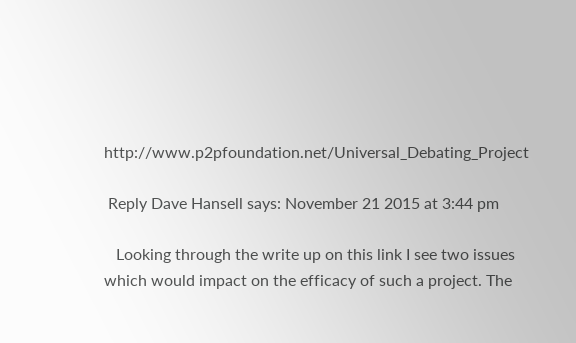http://www.p2pfoundation.net/Universal_Debating_Project

 Reply Dave Hansell says: November 21 2015 at 3:44 pm

   Looking through the write up on this link I see two issues which would impact on the efficacy of such a project. The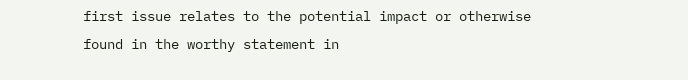first issue relates to the potential impact or otherwise found in the worthy statement in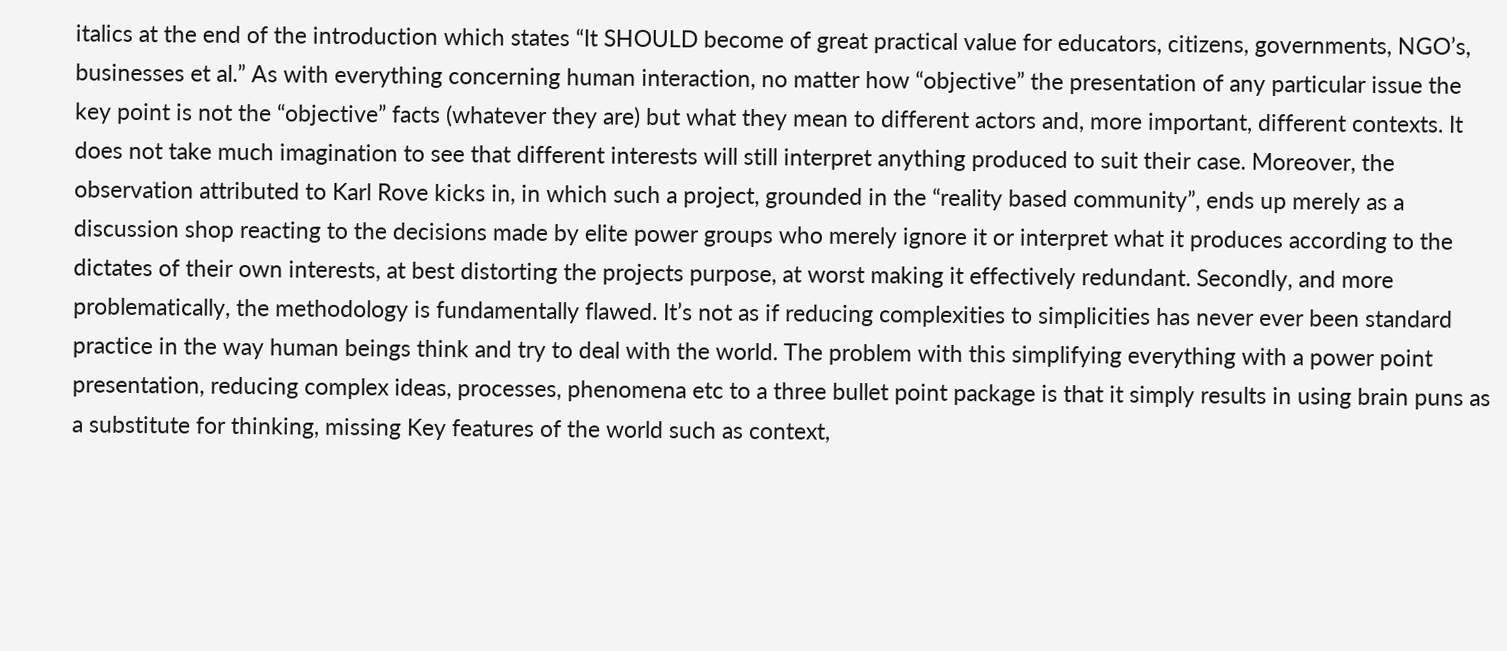italics at the end of the introduction which states “It SHOULD become of great practical value for educators, citizens, governments, NGO’s, businesses et al.” As with everything concerning human interaction, no matter how “objective” the presentation of any particular issue the key point is not the “objective” facts (whatever they are) but what they mean to different actors and, more important, different contexts. It does not take much imagination to see that different interests will still interpret anything produced to suit their case. Moreover, the observation attributed to Karl Rove kicks in, in which such a project, grounded in the “reality based community”, ends up merely as a discussion shop reacting to the decisions made by elite power groups who merely ignore it or interpret what it produces according to the dictates of their own interests, at best distorting the projects purpose, at worst making it effectively redundant. Secondly, and more problematically, the methodology is fundamentally flawed. It’s not as if reducing complexities to simplicities has never ever been standard practice in the way human beings think and try to deal with the world. The problem with this simplifying everything with a power point presentation, reducing complex ideas, processes, phenomena etc to a three bullet point package is that it simply results in using brain puns as a substitute for thinking, missing Key features of the world such as context,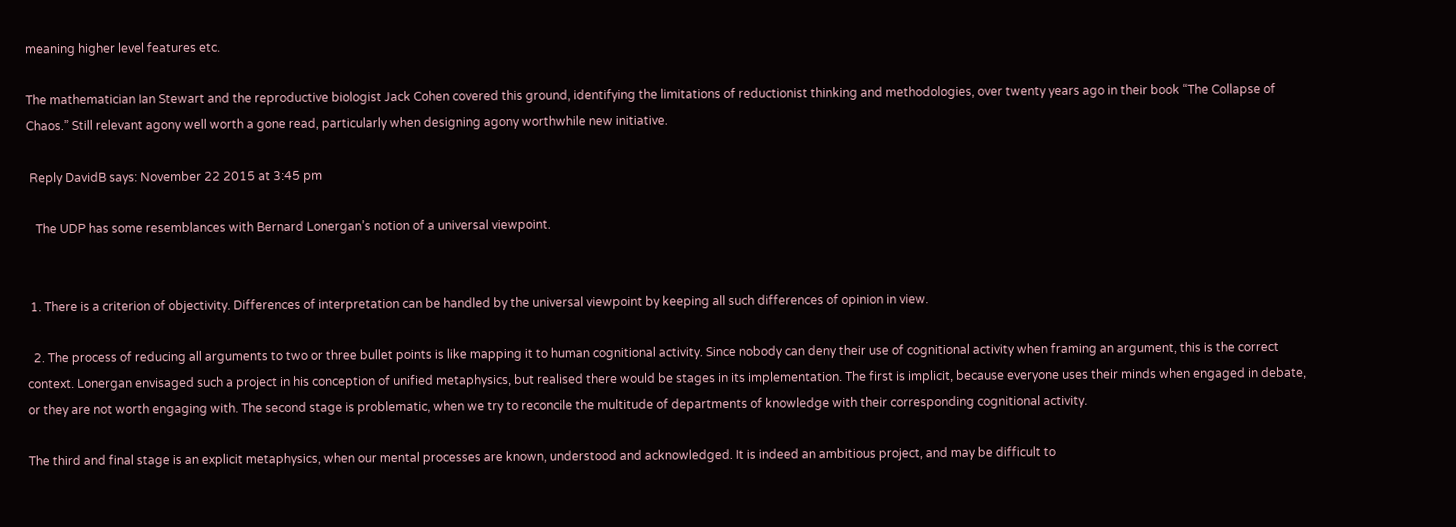meaning higher level features etc.

The mathematician Ian Stewart and the reproductive biologist Jack Cohen covered this ground, identifying the limitations of reductionist thinking and methodologies, over twenty years ago in their book “The Collapse of Chaos.” Still relevant agony well worth a gone read, particularly when designing agony worthwhile new initiative.

 Reply DavidB says: November 22 2015 at 3:45 pm

   The UDP has some resemblances with Bernard Lonergan’s notion of a universal viewpoint.


 1. There is a criterion of objectivity. Differences of interpretation can be handled by the universal viewpoint by keeping all such differences of opinion in view.

  2. The process of reducing all arguments to two or three bullet points is like mapping it to human cognitional activity. Since nobody can deny their use of cognitional activity when framing an argument, this is the correct context. Lonergan envisaged such a project in his conception of unified metaphysics, but realised there would be stages in its implementation. The first is implicit, because everyone uses their minds when engaged in debate, or they are not worth engaging with. The second stage is problematic, when we try to reconcile the multitude of departments of knowledge with their corresponding cognitional activity.

The third and final stage is an explicit metaphysics, when our mental processes are known, understood and acknowledged. It is indeed an ambitious project, and may be difficult to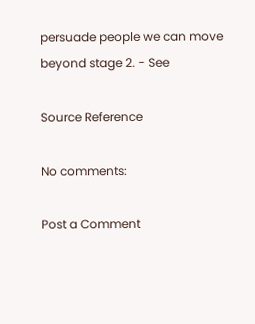persuade people we can move beyond stage 2. - See

Source Reference

No comments:

Post a Comment